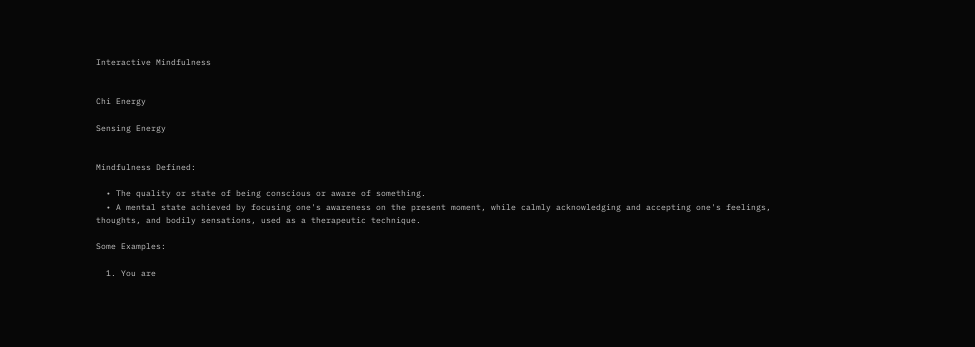Interactive Mindfulness


Chi Energy

Sensing Energy


Mindfulness Defined:

  • The quality or state of being conscious or aware of something.
  • A mental state achieved by focusing one's awareness on the present moment, while calmly acknowledging and accepting one's feelings, thoughts, and bodily sensations, used as a therapeutic technique.

Some Examples:

  1. You are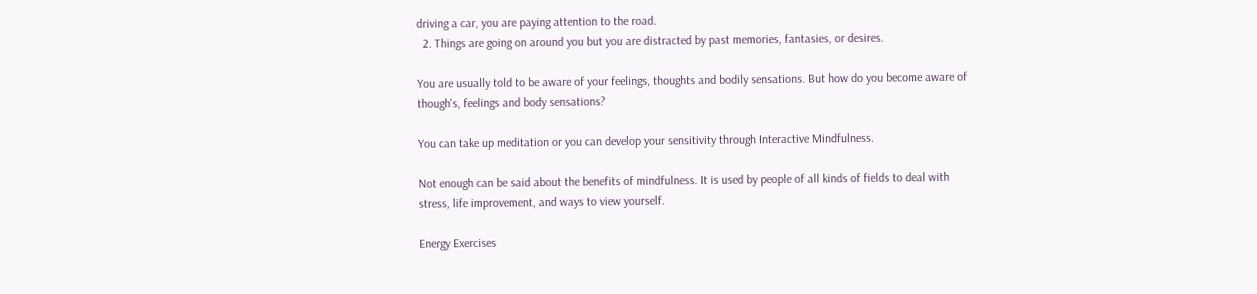driving a car, you are paying attention to the road.
  2. Things are going on around you but you are distracted by past memories, fantasies, or desires.

You are usually told to be aware of your feelings, thoughts and bodily sensations. But how do you become aware of though's, feelings and body sensations?

You can take up meditation or you can develop your sensitivity through Interactive Mindfulness.

Not enough can be said about the benefits of mindfulness. It is used by people of all kinds of fields to deal with stress, life improvement, and ways to view yourself.

Energy Exercises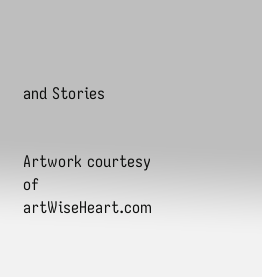and Stories


Artwork courtesy of artWiseHeart.com